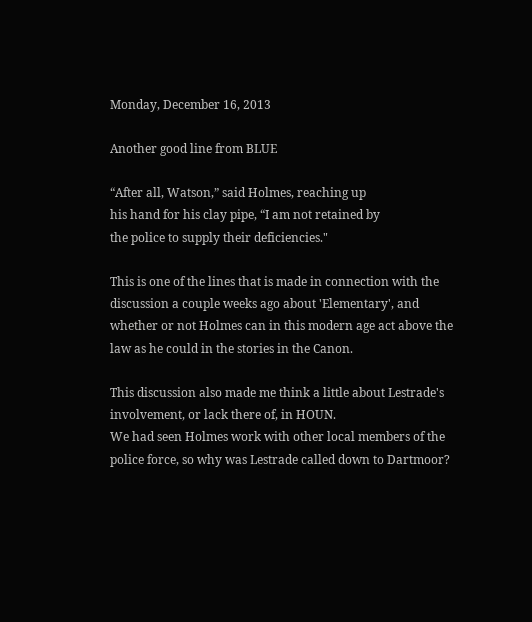Monday, December 16, 2013

Another good line from BLUE

“After all, Watson,” said Holmes, reaching up
his hand for his clay pipe, “I am not retained by
the police to supply their deficiencies."

This is one of the lines that is made in connection with the discussion a couple weeks ago about 'Elementary', and whether or not Holmes can in this modern age act above the law as he could in the stories in the Canon.

This discussion also made me think a little about Lestrade's involvement, or lack there of, in HOUN.
We had seen Holmes work with other local members of the police force, so why was Lestrade called down to Dartmoor?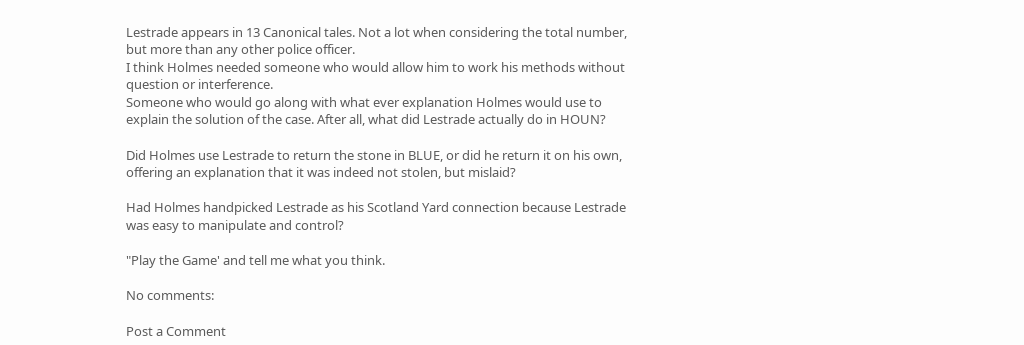Lestrade appears in 13 Canonical tales. Not a lot when considering the total number, but more than any other police officer.
I think Holmes needed someone who would allow him to work his methods without question or interference.
Someone who would go along with what ever explanation Holmes would use to explain the solution of the case. After all, what did Lestrade actually do in HOUN?

Did Holmes use Lestrade to return the stone in BLUE, or did he return it on his own, offering an explanation that it was indeed not stolen, but mislaid?

Had Holmes handpicked Lestrade as his Scotland Yard connection because Lestrade was easy to manipulate and control?

"Play the Game' and tell me what you think.

No comments:

Post a Comment